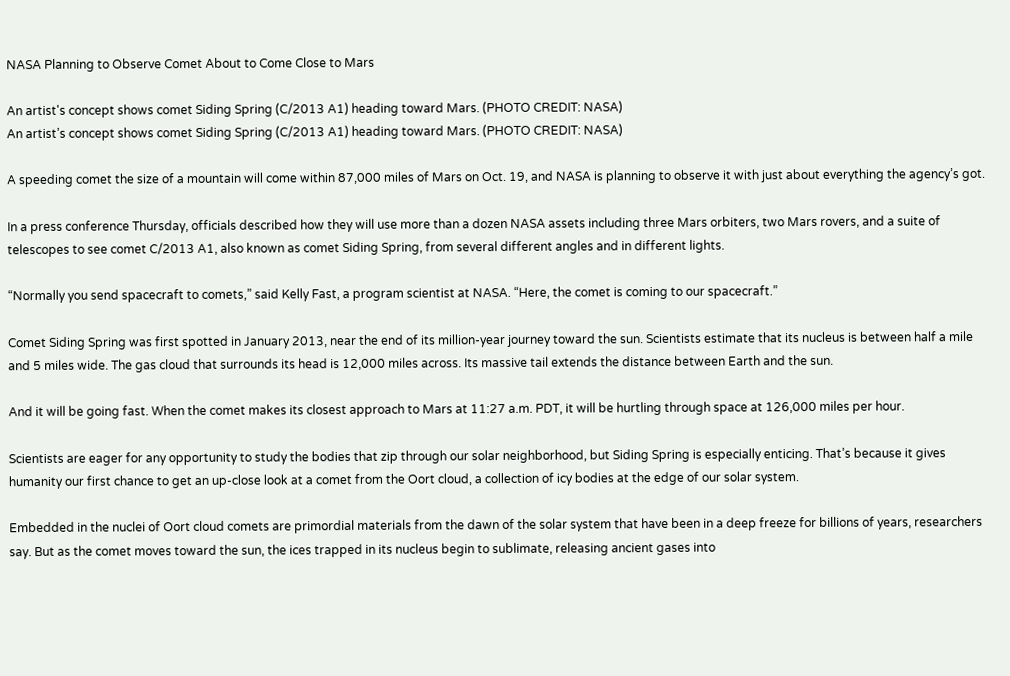NASA Planning to Observe Comet About to Come Close to Mars

An artist's concept shows comet Siding Spring (C/2013 A1) heading toward Mars. (PHOTO CREDIT: NASA)
An artist’s concept shows comet Siding Spring (C/2013 A1) heading toward Mars. (PHOTO CREDIT: NASA)

A speeding comet the size of a mountain will come within 87,000 miles of Mars on Oct. 19, and NASA is planning to observe it with just about everything the agency’s got.

In a press conference Thursday, officials described how they will use more than a dozen NASA assets including three Mars orbiters, two Mars rovers, and a suite of telescopes to see comet C/2013 A1, also known as comet Siding Spring, from several different angles and in different lights.

“Normally you send spacecraft to comets,” said Kelly Fast, a program scientist at NASA. “Here, the comet is coming to our spacecraft.”

Comet Siding Spring was first spotted in January 2013, near the end of its million-year journey toward the sun. Scientists estimate that its nucleus is between half a mile and 5 miles wide. The gas cloud that surrounds its head is 12,000 miles across. Its massive tail extends the distance between Earth and the sun.

And it will be going fast. When the comet makes its closest approach to Mars at 11:27 a.m. PDT, it will be hurtling through space at 126,000 miles per hour.

Scientists are eager for any opportunity to study the bodies that zip through our solar neighborhood, but Siding Spring is especially enticing. That’s because it gives humanity our first chance to get an up-close look at a comet from the Oort cloud, a collection of icy bodies at the edge of our solar system.

Embedded in the nuclei of Oort cloud comets are primordial materials from the dawn of the solar system that have been in a deep freeze for billions of years, researchers say. But as the comet moves toward the sun, the ices trapped in its nucleus begin to sublimate, releasing ancient gases into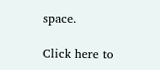space.

Click here to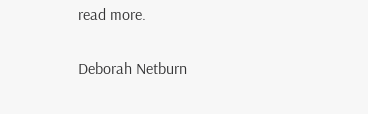read more.

Deborah Netburn